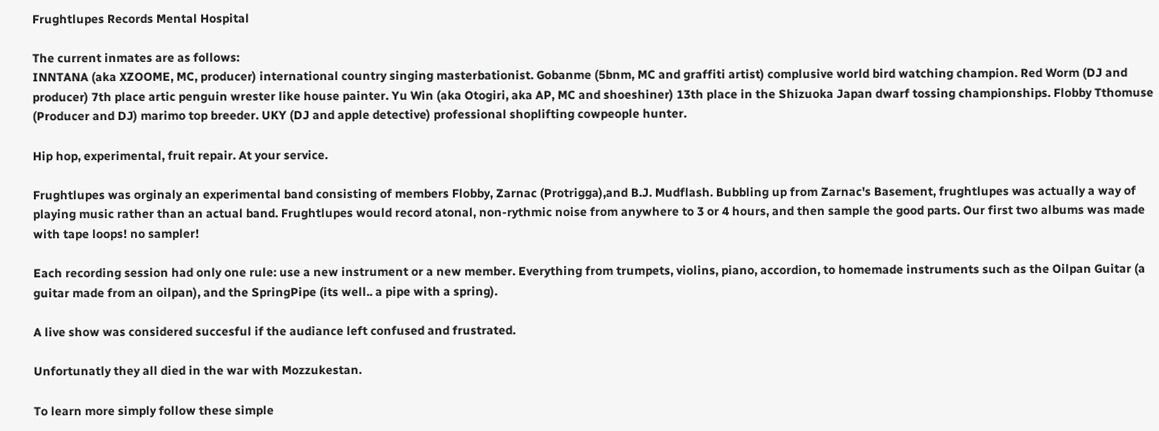Frughtlupes Records Mental Hospital

The current inmates are as follows:
INNTANA (aka XZOOME, MC, producer) international country singing masterbationist. Gobanme (5bnm, MC and graffiti artist) complusive world bird watching champion. Red Worm (DJ and producer) 7th place artic penguin wrester like house painter. Yu Win (aka Otogiri, aka AP, MC and shoeshiner) 13th place in the Shizuoka Japan dwarf tossing championships. Flobby Tthomuse (Producer and DJ) marimo top breeder. UKY (DJ and apple detective) professional shoplifting cowpeople hunter.

Hip hop, experimental, fruit repair. At your service.

Frughtlupes was orginaly an experimental band consisting of members Flobby, Zarnac (Protrigga),and B.J. Mudflash. Bubbling up from Zarnac's Basement, frughtlupes was actually a way of playing music rather than an actual band. Frughtlupes would record atonal, non-rythmic noise from anywhere to 3 or 4 hours, and then sample the good parts. Our first two albums was made with tape loops! no sampler!

Each recording session had only one rule: use a new instrument or a new member. Everything from trumpets, violins, piano, accordion, to homemade instruments such as the Oilpan Guitar (a guitar made from an oilpan), and the SpringPipe (its well.. a pipe with a spring).

A live show was considered succesful if the audiance left confused and frustrated.

Unfortunatly they all died in the war with Mozzukestan.

To learn more simply follow these simple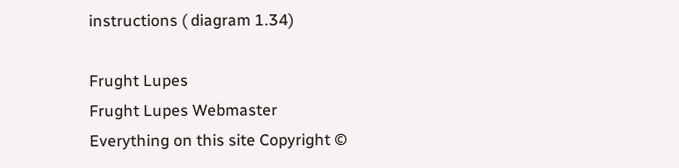instructions ( diagram 1.34)

Frught Lupes
Frught Lupes Webmaster
Everything on this site Copyright ©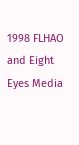1998 FLHAO and Eight Eyes Media